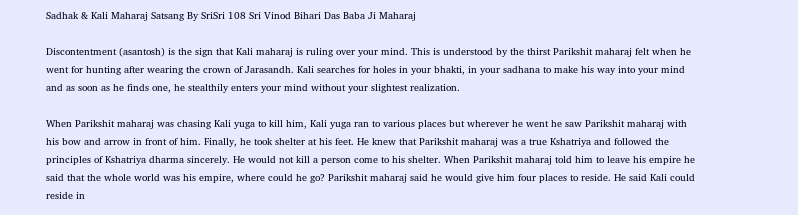Sadhak & Kali Maharaj Satsang By SriSri 108 Sri Vinod Bihari Das Baba Ji Maharaj

Discontentment (asantosh) is the sign that Kali maharaj is ruling over your mind. This is understood by the thirst Parikshit maharaj felt when he went for hunting after wearing the crown of Jarasandh. Kali searches for holes in your bhakti, in your sadhana to make his way into your mind and as soon as he finds one, he stealthily enters your mind without your slightest realization.

When Parikshit maharaj was chasing Kali yuga to kill him, Kali yuga ran to various places but wherever he went he saw Parikshit maharaj with his bow and arrow in front of him. Finally, he took shelter at his feet. He knew that Parikshit maharaj was a true Kshatriya and followed the principles of Kshatriya dharma sincerely. He would not kill a person come to his shelter. When Parikshit maharaj told him to leave his empire he said that the whole world was his empire, where could he go? Parikshit maharaj said he would give him four places to reside. He said Kali could reside in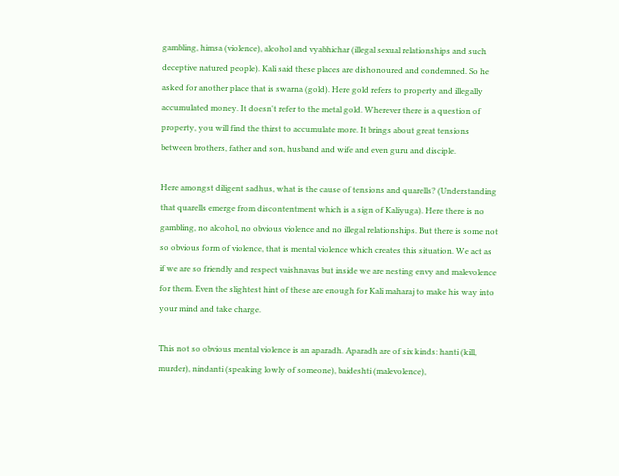gambling, himsa (violence), alcohol and vyabhichar (illegal sexual relationships and such deceptive natured people). Kali said these places are dishonoured and condemned. So he asked for another place that is swarna (gold). Here gold refers to property and illegally accumulated money. It doesn't refer to the metal gold. Wherever there is a question of property, you will find the thirst to accumulate more. It brings about great tensions between brothers, father and son, husband and wife and even guru and disciple.

Here amongst diligent sadhus, what is the cause of tensions and quarells? (Understanding that quarells emerge from discontentment which is a sign of Kaliyuga). Here there is no gambling, no alcohol, no obvious violence and no illegal relationships. But there is some not so obvious form of violence, that is mental violence which creates this situation. We act as if we are so friendly and respect vaishnavas but inside we are nesting envy and malevolence for them. Even the slightest hint of these are enough for Kali maharaj to make his way into your mind and take charge.

This not so obvious mental violence is an aparadh. Aparadh are of six kinds: hanti (kill, murder), nindanti (speaking lowly of someone), baideshti (malevolence),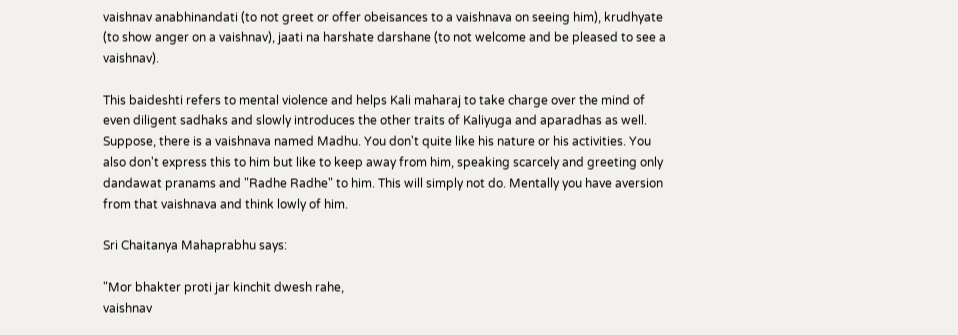vaishnav anabhinandati (to not greet or offer obeisances to a vaishnava on seeing him), krudhyate (to show anger on a vaishnav), jaati na harshate darshane (to not welcome and be pleased to see a vaishnav).

This baideshti refers to mental violence and helps Kali maharaj to take charge over the mind of even diligent sadhaks and slowly introduces the other traits of Kaliyuga and aparadhas as well. Suppose, there is a vaishnava named Madhu. You don't quite like his nature or his activities. You also don't express this to him but like to keep away from him, speaking scarcely and greeting only dandawat pranams and "Radhe Radhe" to him. This will simply not do. Mentally you have aversion from that vaishnava and think lowly of him.

Sri Chaitanya Mahaprabhu says:

"Mor bhakter proti jar kinchit dwesh rahe,
vaishnav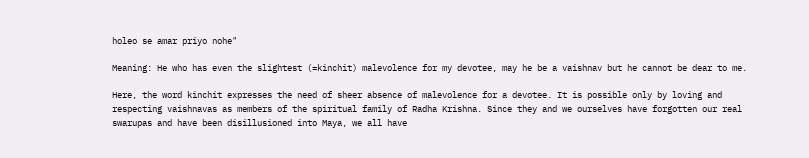holeo se amar priyo nohe"

Meaning: He who has even the slightest (=kinchit) malevolence for my devotee, may he be a vaishnav but he cannot be dear to me.

Here, the word kinchit expresses the need of sheer absence of malevolence for a devotee. It is possible only by loving and respecting vaishnavas as members of the spiritual family of Radha Krishna. Since they and we ourselves have forgotten our real swarupas and have been disillusioned into Maya, we all have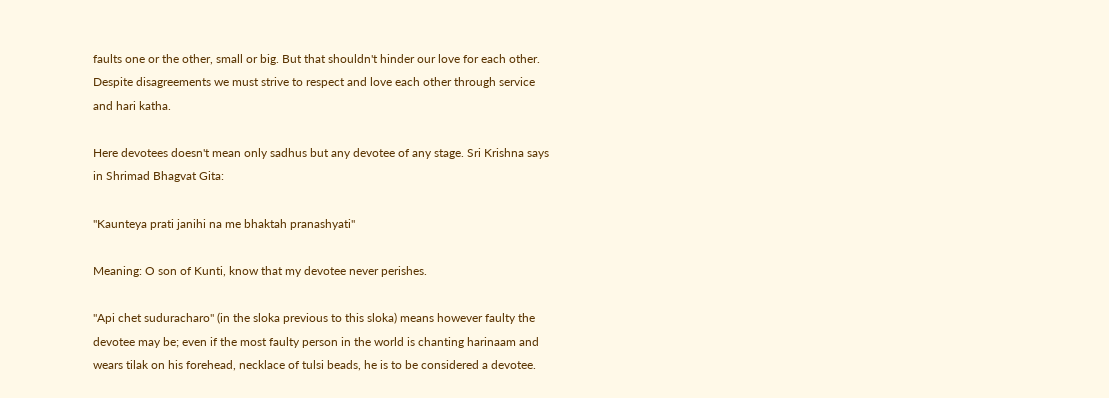faults one or the other, small or big. But that shouldn't hinder our love for each other. Despite disagreements we must strive to respect and love each other through service and hari katha.

Here devotees doesn't mean only sadhus but any devotee of any stage. Sri Krishna says in Shrimad Bhagvat Gita:

"Kaunteya prati janihi na me bhaktah pranashyati"

Meaning: O son of Kunti, know that my devotee never perishes.

"Api chet suduracharo" (in the sloka previous to this sloka) means however faulty the devotee may be; even if the most faulty person in the world is chanting harinaam and wears tilak on his forehead, necklace of tulsi beads, he is to be considered a devotee.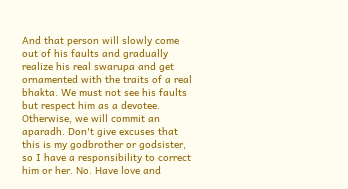And that person will slowly come out of his faults and gradually realize his real swarupa and get ornamented with the traits of a real bhakta. We must not see his faults but respect him as a devotee. Otherwise, we will commit an aparadh. Don't give excuses that this is my godbrother or godsister, so I have a responsibility to correct him or her. No. Have love and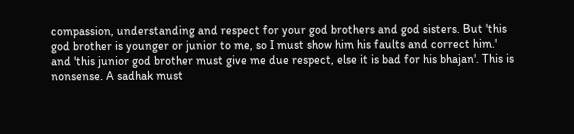compassion, understanding and respect for your god brothers and god sisters. But 'this god brother is younger or junior to me, so I must show him his faults and correct him.' and 'this junior god brother must give me due respect, else it is bad for his bhajan'. This is nonsense. A sadhak must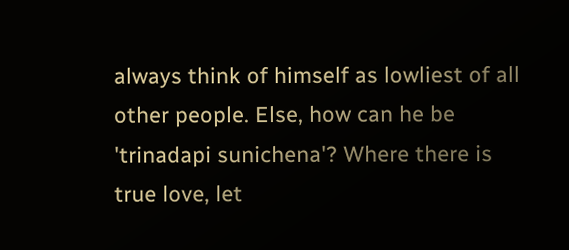always think of himself as lowliest of all other people. Else, how can he be 'trinadapi sunichena'? Where there is true love, let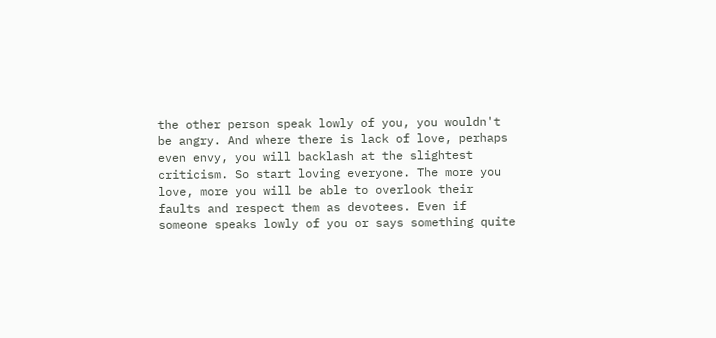the other person speak lowly of you, you wouldn't be angry. And where there is lack of love, perhaps even envy, you will backlash at the slightest criticism. So start loving everyone. The more you love, more you will be able to overlook their faults and respect them as devotees. Even if someone speaks lowly of you or says something quite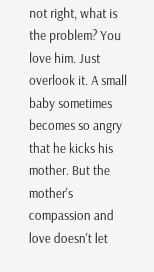not right, what is the problem? You love him. Just overlook it. A small baby sometimes becomes so angry that he kicks his mother. But the mother's compassion and love doesn't let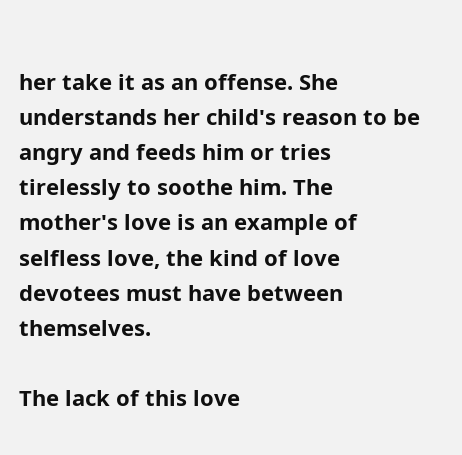her take it as an offense. She understands her child's reason to be angry and feeds him or tries tirelessly to soothe him. The mother's love is an example of selfless love, the kind of love devotees must have between themselves.

The lack of this love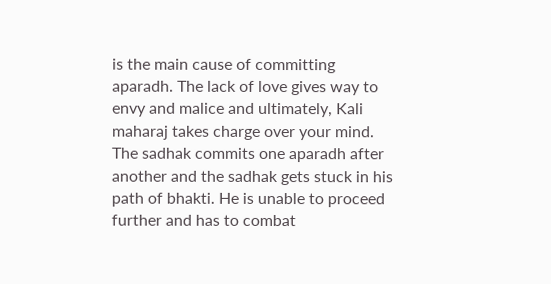is the main cause of committing aparadh. The lack of love gives way to envy and malice and ultimately, Kali maharaj takes charge over your mind. The sadhak commits one aparadh after another and the sadhak gets stuck in his path of bhakti. He is unable to proceed further and has to combat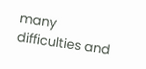many difficulties and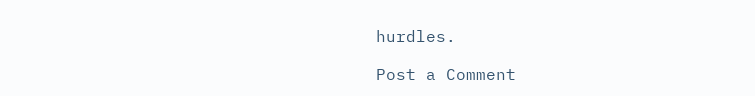hurdles.

Post a Comment